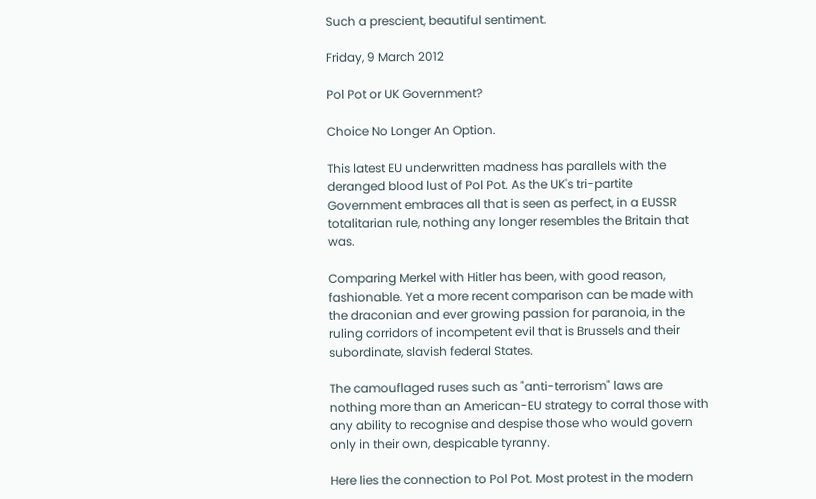Such a prescient, beautiful sentiment.

Friday, 9 March 2012

Pol Pot or UK Government?

Choice No Longer An Option.

This latest EU underwritten madness has parallels with the deranged blood lust of Pol Pot. As the UK's tri-partite Government embraces all that is seen as perfect, in a EUSSR totalitarian rule, nothing any longer resembles the Britain that was.

Comparing Merkel with Hitler has been, with good reason, fashionable. Yet a more recent comparison can be made with the draconian and ever growing passion for paranoia, in the ruling corridors of incompetent evil that is Brussels and their subordinate, slavish federal States.

The camouflaged ruses such as "anti-terrorism" laws are nothing more than an American-EU strategy to corral those with any ability to recognise and despise those who would govern only in their own, despicable tyranny.

Here lies the connection to Pol Pot. Most protest in the modern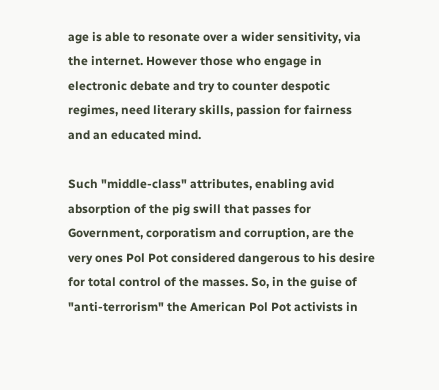age is able to resonate over a wider sensitivity, via the internet. However those who engage in electronic debate and try to counter despotic regimes, need literary skills, passion for fairness and an educated mind.

Such "middle-class" attributes, enabling avid absorption of the pig swill that passes for Government, corporatism and corruption, are the very ones Pol Pot considered dangerous to his desire for total control of the masses. So, in the guise of "anti-terrorism" the American Pol Pot activists in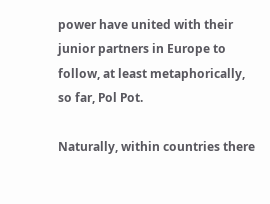power have united with their junior partners in Europe to follow, at least metaphorically, so far, Pol Pot.

Naturally, within countries there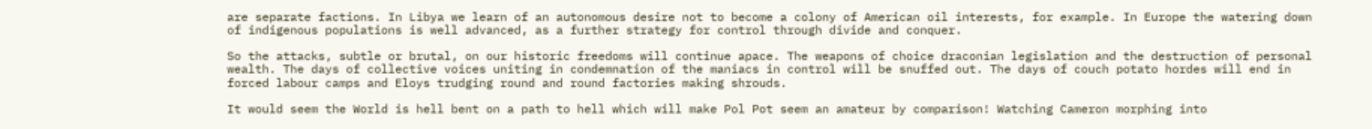are separate factions. In Libya we learn of an autonomous desire not to become a colony of American oil interests, for example. In Europe the watering down of indigenous populations is well advanced, as a further strategy for control through divide and conquer.

So the attacks, subtle or brutal, on our historic freedoms will continue apace. The weapons of choice draconian legislation and the destruction of personal wealth. The days of collective voices uniting in condemnation of the maniacs in control will be snuffed out. The days of couch potato hordes will end in forced labour camps and Eloys trudging round and round factories making shrouds.

It would seem the World is hell bent on a path to hell which will make Pol Pot seem an amateur by comparison! Watching Cameron morphing into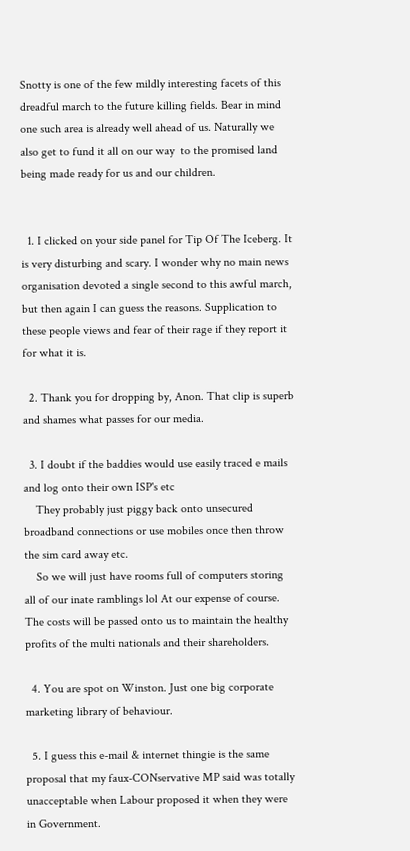Snotty is one of the few mildly interesting facets of this dreadful march to the future killing fields. Bear in mind one such area is already well ahead of us. Naturally we also get to fund it all on our way  to the promised land being made ready for us and our children.


  1. I clicked on your side panel for Tip Of The Iceberg. It is very disturbing and scary. I wonder why no main news organisation devoted a single second to this awful march, but then again I can guess the reasons. Supplication to these people views and fear of their rage if they report it for what it is.

  2. Thank you for dropping by, Anon. That clip is superb and shames what passes for our media.

  3. I doubt if the baddies would use easily traced e mails and log onto their own ISP's etc
    They probably just piggy back onto unsecured broadband connections or use mobiles once then throw the sim card away etc.
    So we will just have rooms full of computers storing all of our inate ramblings lol At our expense of course. The costs will be passed onto us to maintain the healthy profits of the multi nationals and their shareholders.

  4. You are spot on Winston. Just one big corporate marketing library of behaviour.

  5. I guess this e-mail & internet thingie is the same proposal that my faux-CONservative MP said was totally unacceptable when Labour proposed it when they were in Government.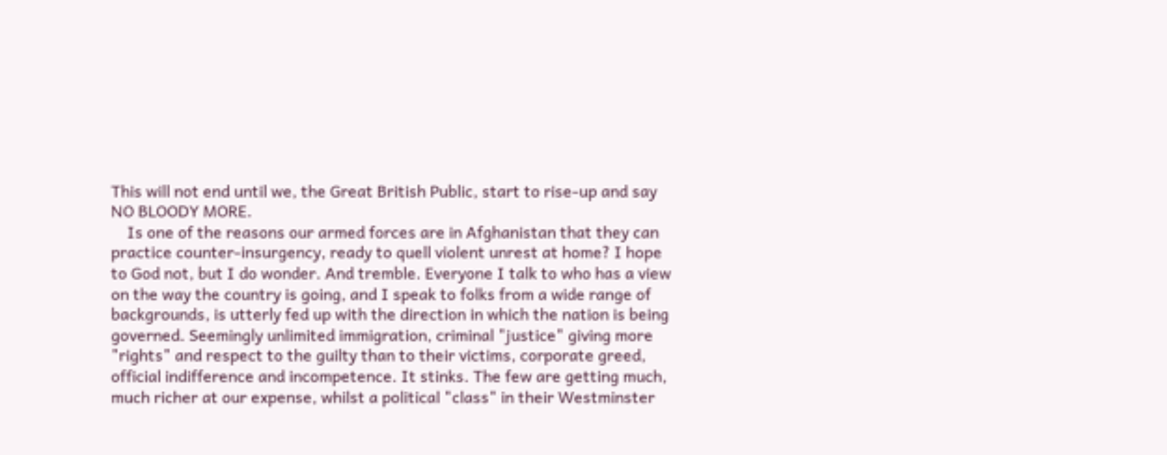This will not end until we, the Great British Public, start to rise-up and say NO BLOODY MORE.
    Is one of the reasons our armed forces are in Afghanistan that they can practice counter-insurgency, ready to quell violent unrest at home? I hope to God not, but I do wonder. And tremble. Everyone I talk to who has a view on the way the country is going, and I speak to folks from a wide range of backgrounds, is utterly fed up with the direction in which the nation is being governed. Seemingly unlimited immigration, criminal "justice" giving more "rights" and respect to the guilty than to their victims, corporate greed, official indifference and incompetence. It stinks. The few are getting much, much richer at our expense, whilst a political "class" in their Westminster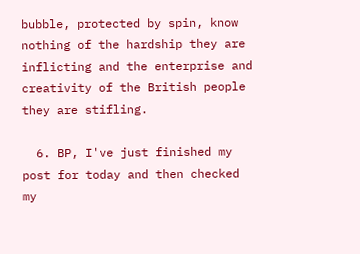bubble, protected by spin, know nothing of the hardship they are inflicting and the enterprise and creativity of the British people they are stifling.

  6. BP, I've just finished my post for today and then checked my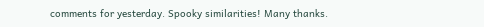comments for yesterday. Spooky similarities! Many thanks.